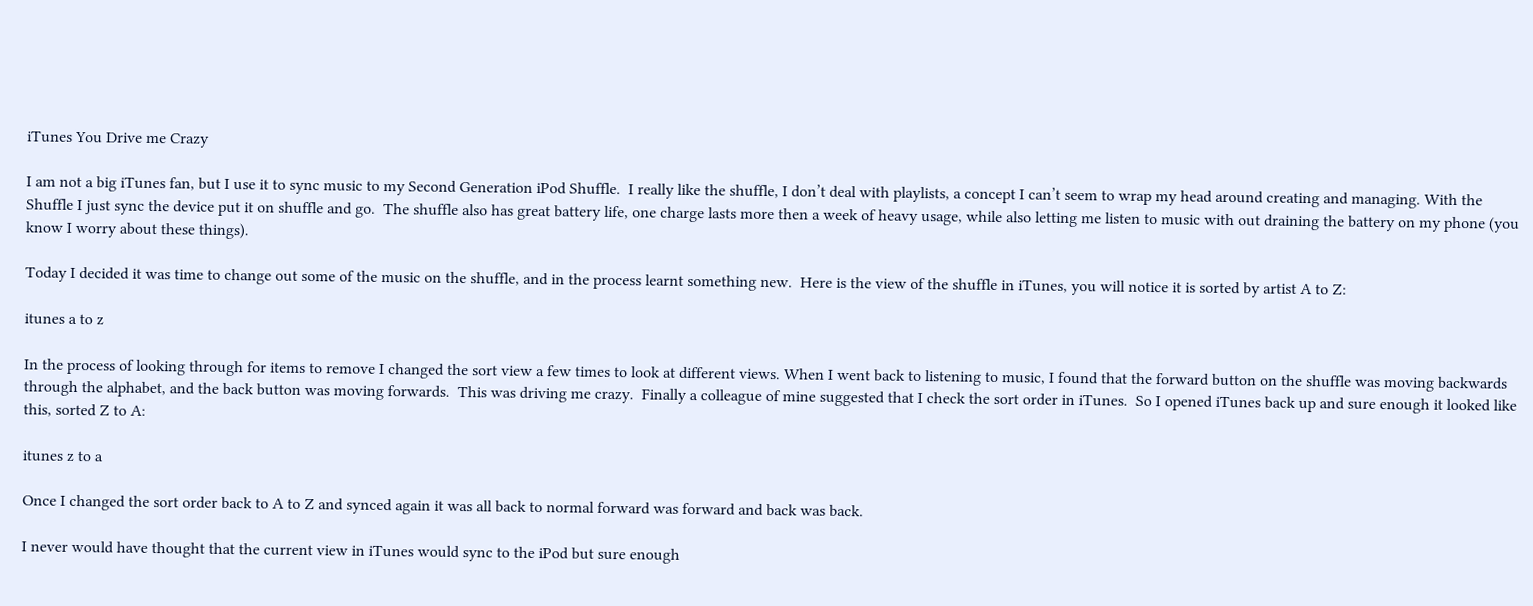iTunes You Drive me Crazy

I am not a big iTunes fan, but I use it to sync music to my Second Generation iPod Shuffle.  I really like the shuffle, I don’t deal with playlists, a concept I can’t seem to wrap my head around creating and managing. With the Shuffle I just sync the device put it on shuffle and go.  The shuffle also has great battery life, one charge lasts more then a week of heavy usage, while also letting me listen to music with out draining the battery on my phone (you know I worry about these things).

Today I decided it was time to change out some of the music on the shuffle, and in the process learnt something new.  Here is the view of the shuffle in iTunes, you will notice it is sorted by artist A to Z:

itunes a to z

In the process of looking through for items to remove I changed the sort view a few times to look at different views. When I went back to listening to music, I found that the forward button on the shuffle was moving backwards through the alphabet, and the back button was moving forwards.  This was driving me crazy.  Finally a colleague of mine suggested that I check the sort order in iTunes.  So I opened iTunes back up and sure enough it looked like this, sorted Z to A:

itunes z to a

Once I changed the sort order back to A to Z and synced again it was all back to normal forward was forward and back was back.

I never would have thought that the current view in iTunes would sync to the iPod but sure enough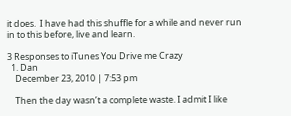it does.  I have had this shuffle for a while and never run in to this before, live and learn.

3 Responses to iTunes You Drive me Crazy
  1. Dan
    December 23, 2010 | 7:53 pm

    Then the day wasn’t a complete waste. I admit I like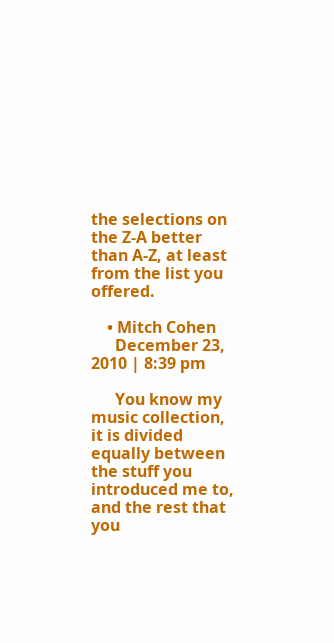the selections on the Z-A better than A-Z, at least from the list you offered.

    • Mitch Cohen
      December 23, 2010 | 8:39 pm

      You know my music collection, it is divided equally between the stuff you introduced me to, and the rest that you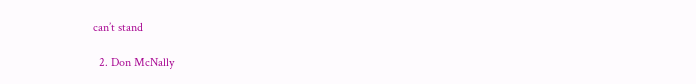can’t stand

  2. Don McNally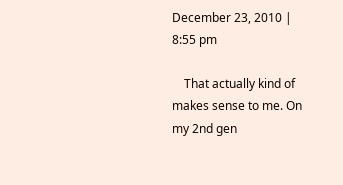December 23, 2010 | 8:55 pm

    That actually kind of makes sense to me. On my 2nd gen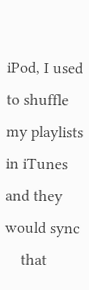iPod, I used to shuffle my playlists in iTunes and they would sync
    that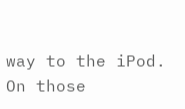way to the iPod. On those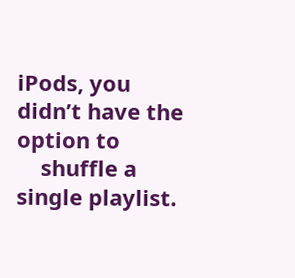iPods, you didn’t have the option to
    shuffle a single playlist.